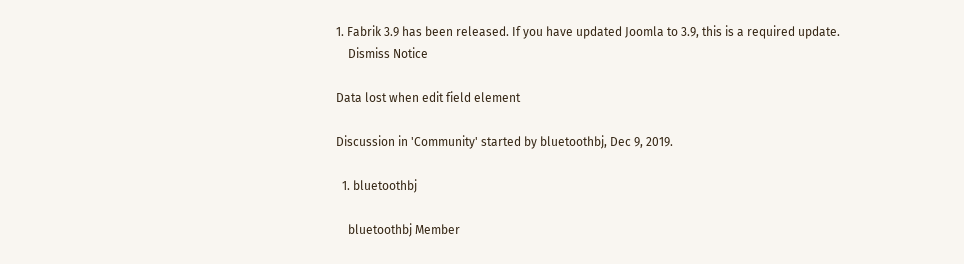1. Fabrik 3.9 has been released. If you have updated Joomla to 3.9, this is a required update.
    Dismiss Notice

Data lost when edit field element

Discussion in 'Community' started by bluetoothbj, Dec 9, 2019.

  1. bluetoothbj

    bluetoothbj Member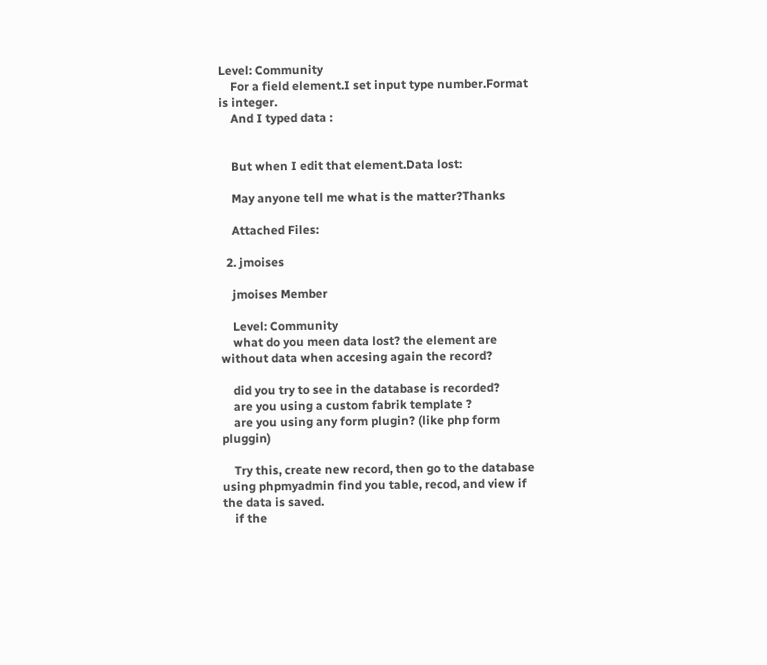Level: Community
    For a field element.I set input type number.Format is integer.
    And I typed data :


    But when I edit that element.Data lost:

    May anyone tell me what is the matter?Thanks

    Attached Files:

  2. jmoises

    jmoises Member

    Level: Community
    what do you meen data lost? the element are without data when accesing again the record?

    did you try to see in the database is recorded?
    are you using a custom fabrik template ?
    are you using any form plugin? (like php form pluggin)

    Try this, create new record, then go to the database using phpmyadmin find you table, recod, and view if the data is saved.
    if the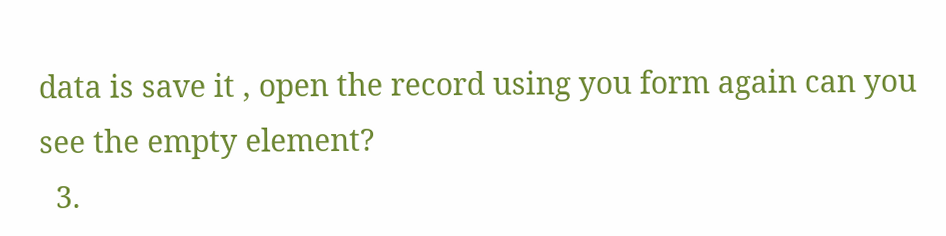data is save it , open the record using you form again can you see the empty element?
  3.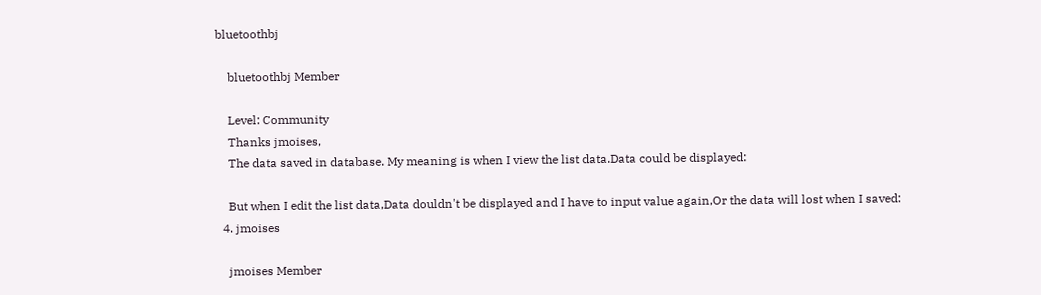bluetoothbj

    bluetoothbj Member

    Level: Community
    Thanks jmoises,
    The data saved in database. My meaning is when I view the list data.Data could be displayed:

    But when I edit the list data,Data douldn't be displayed and I have to input value again,Or the data will lost when I saved:
  4. jmoises

    jmoises Member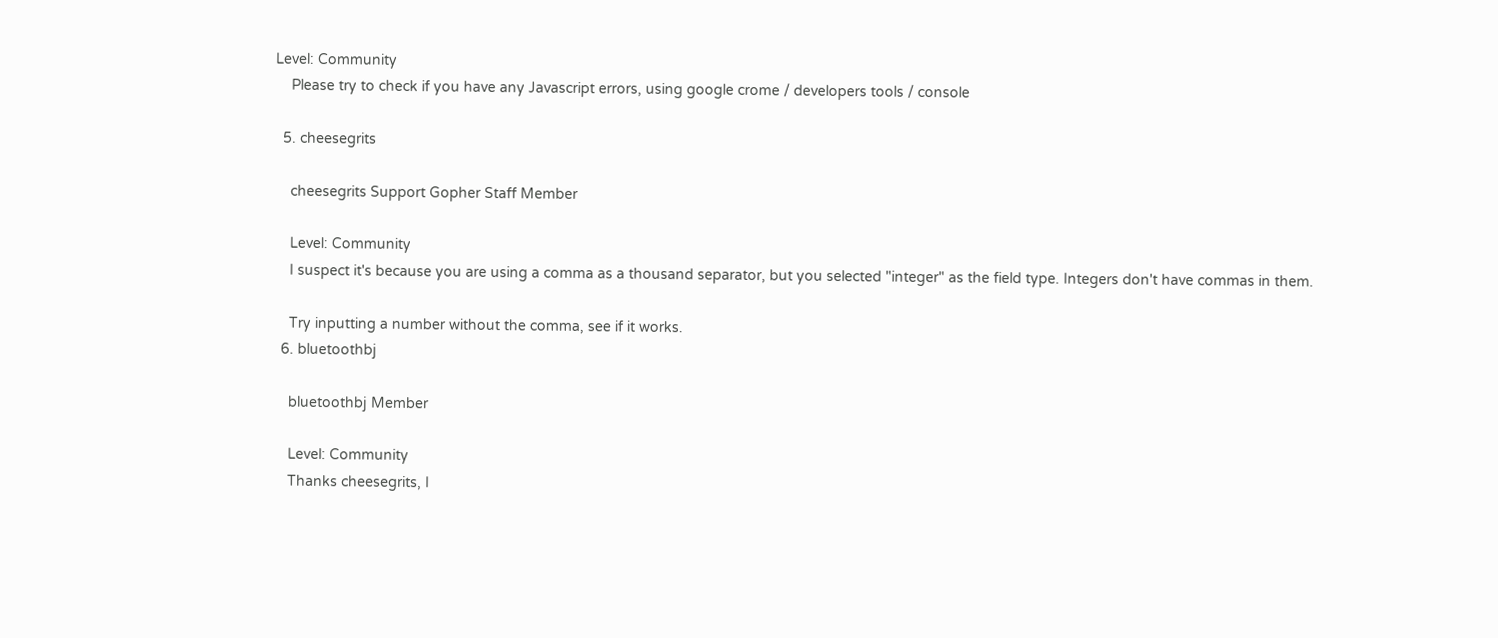Level: Community
    Please try to check if you have any Javascript errors, using google crome / developers tools / console

  5. cheesegrits

    cheesegrits Support Gopher Staff Member

    Level: Community
    I suspect it's because you are using a comma as a thousand separator, but you selected "integer" as the field type. Integers don't have commas in them.

    Try inputting a number without the comma, see if it works.
  6. bluetoothbj

    bluetoothbj Member

    Level: Community
    Thanks cheesegrits, I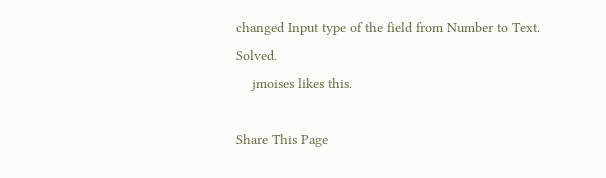changed Input type of the field from Number to Text. Solved.
    jmoises likes this.

Share This Page